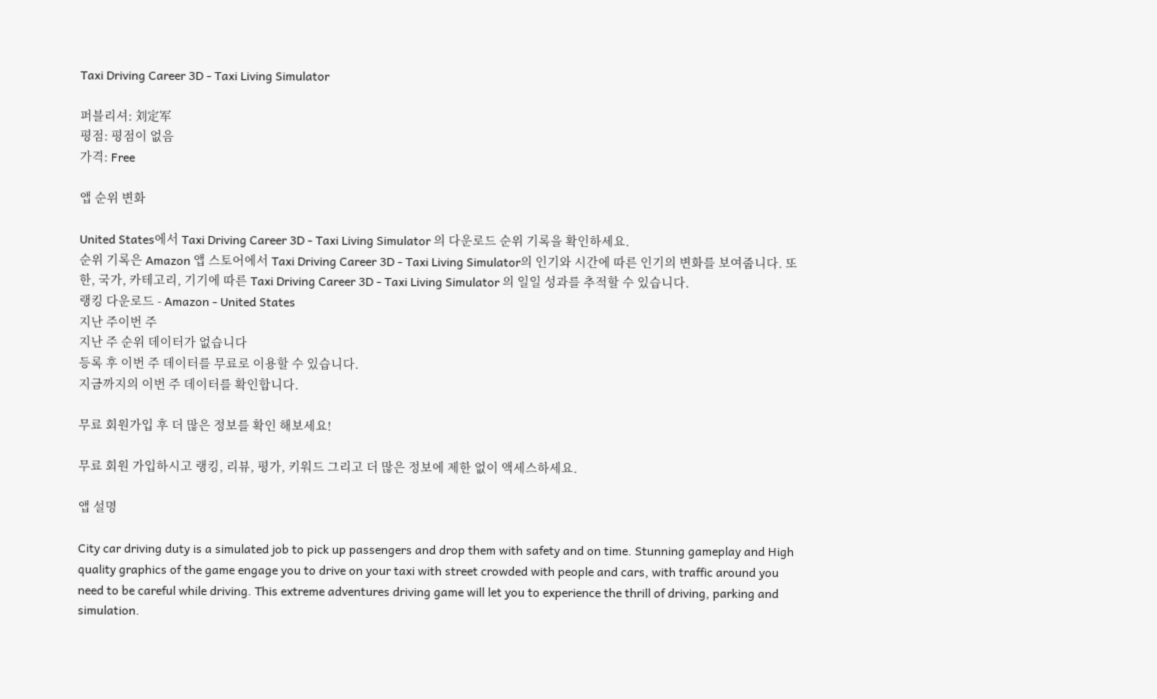Taxi Driving Career 3D - Taxi Living Simulator

퍼블리셔: 刘定军
평점: 평점이 없음
가격: Free

앱 순위 변화

United States에서 Taxi Driving Career 3D - Taxi Living Simulator 의 다운로드 순위 기록을 확인하세요.
순위 기록은 Amazon 앱 스토어에서 Taxi Driving Career 3D - Taxi Living Simulator의 인기와 시간에 따른 인기의 변화를 보여줍니다. 또한, 국가, 카테고리, 기기에 따른 Taxi Driving Career 3D - Taxi Living Simulator 의 일일 성과를 추적할 수 있습니다.
랭킹 다운로드 - Amazon - United States
지난 주이번 주
지난 주 순위 데이터가 없습니다
등록 후 이번 주 데이터를 무료로 이용할 수 있습니다.
지금까지의 이번 주 데이터를 확인합니다.

무료 회원가입 후 더 많은 정보를 확인 해보세요!

무료 회원 가입하시고 랭킹, 리뷰, 평가, 키워드 그리고 더 많은 정보에 제한 없이 액세스하세요.

앱 설명

City car driving duty is a simulated job to pick up passengers and drop them with safety and on time. Stunning gameplay and High quality graphics of the game engage you to drive on your taxi with street crowded with people and cars, with traffic around you need to be careful while driving. This extreme adventures driving game will let you to experience the thrill of driving, parking and simulation.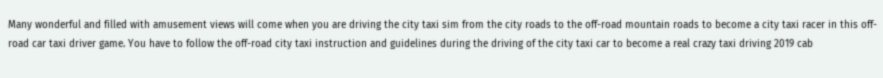Many wonderful and filled with amusement views will come when you are driving the city taxi sim from the city roads to the off-road mountain roads to become a city taxi racer in this off-road car taxi driver game. You have to follow the off-road city taxi instruction and guidelines during the driving of the city taxi car to become a real crazy taxi driving 2019 cab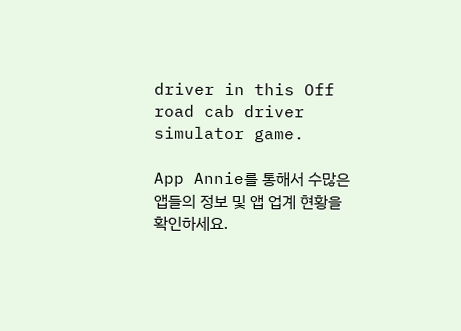driver in this Off road cab driver simulator game.

App Annie를 통해서 수많은 앱들의 정보 및 앱 업계 현황을 확인하세요.